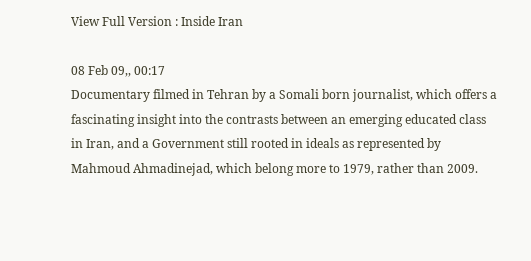View Full Version : Inside Iran

08 Feb 09,, 00:17
Documentary filmed in Tehran by a Somali born journalist, which offers a fascinating insight into the contrasts between an emerging educated class in Iran, and a Government still rooted in ideals as represented by Mahmoud Ahmadinejad, which belong more to 1979, rather than 2009.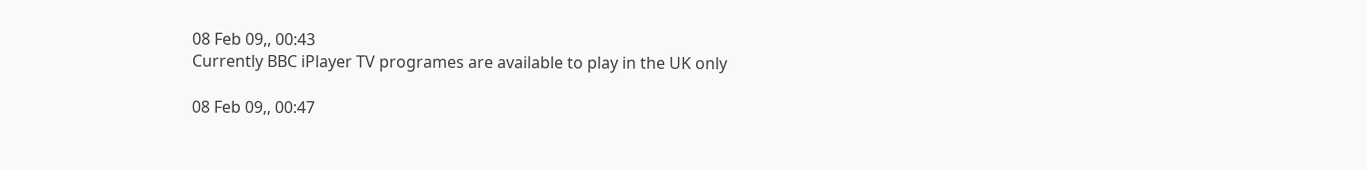08 Feb 09,, 00:43
Currently BBC iPlayer TV programes are available to play in the UK only

08 Feb 09,, 00:47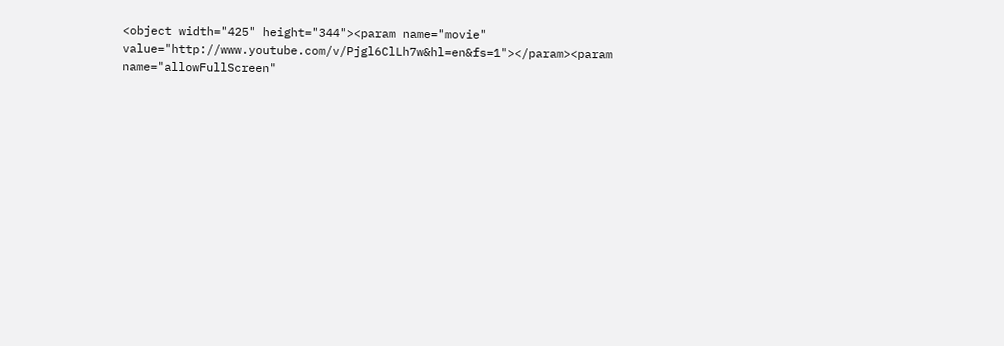<object width="425" height="344"><param name="movie" value="http://www.youtube.com/v/Pjgl6ClLh7w&hl=en&fs=1"></param><param name="allowFullScreen"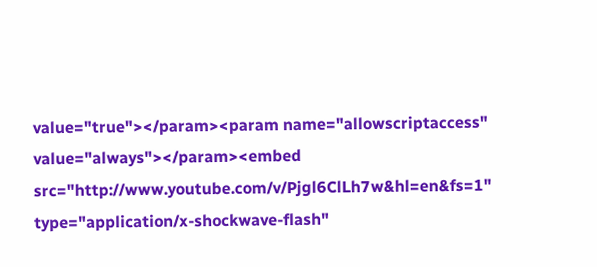value="true"></param><param name="allowscriptaccess" value="always"></param><embed src="http://www.youtube.com/v/Pjgl6ClLh7w&hl=en&fs=1" type="application/x-shockwave-flash"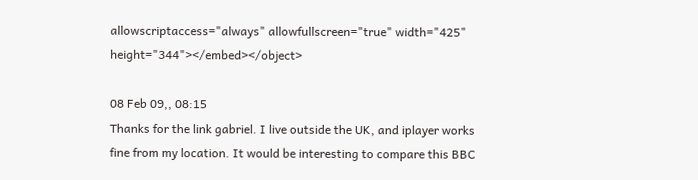allowscriptaccess="always" allowfullscreen="true" width="425" height="344"></embed></object>

08 Feb 09,, 08:15
Thanks for the link gabriel. I live outside the UK, and iplayer works fine from my location. It would be interesting to compare this BBC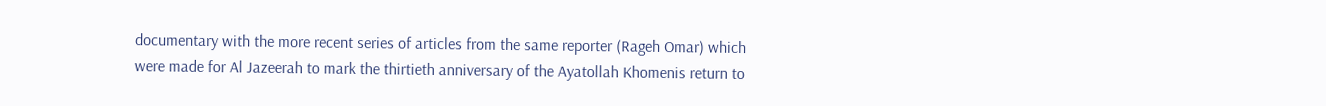documentary with the more recent series of articles from the same reporter (Rageh Omar) which
were made for Al Jazeerah to mark the thirtieth anniversary of the Ayatollah Khomenis return to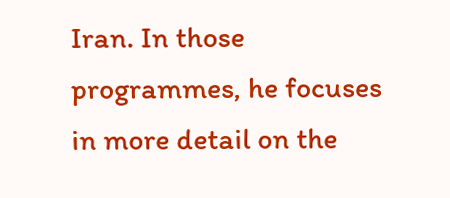Iran. In those programmes, he focuses in more detail on the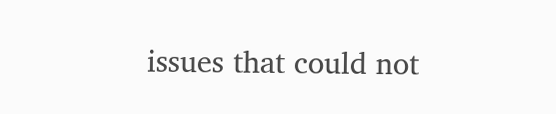issues that could not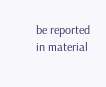be reported in material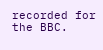recorded for the BBC.